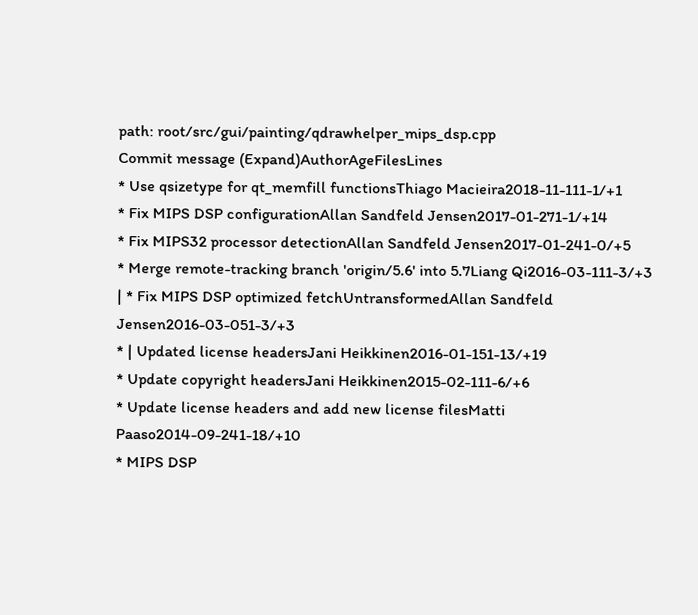path: root/src/gui/painting/qdrawhelper_mips_dsp.cpp
Commit message (Expand)AuthorAgeFilesLines
* Use qsizetype for qt_memfill functionsThiago Macieira2018-11-111-1/+1
* Fix MIPS DSP configurationAllan Sandfeld Jensen2017-01-271-1/+14
* Fix MIPS32 processor detectionAllan Sandfeld Jensen2017-01-241-0/+5
* Merge remote-tracking branch 'origin/5.6' into 5.7Liang Qi2016-03-111-3/+3
| * Fix MIPS DSP optimized fetchUntransformedAllan Sandfeld Jensen2016-03-051-3/+3
* | Updated license headersJani Heikkinen2016-01-151-13/+19
* Update copyright headersJani Heikkinen2015-02-111-6/+6
* Update license headers and add new license filesMatti Paaso2014-09-241-18/+10
* MIPS DSP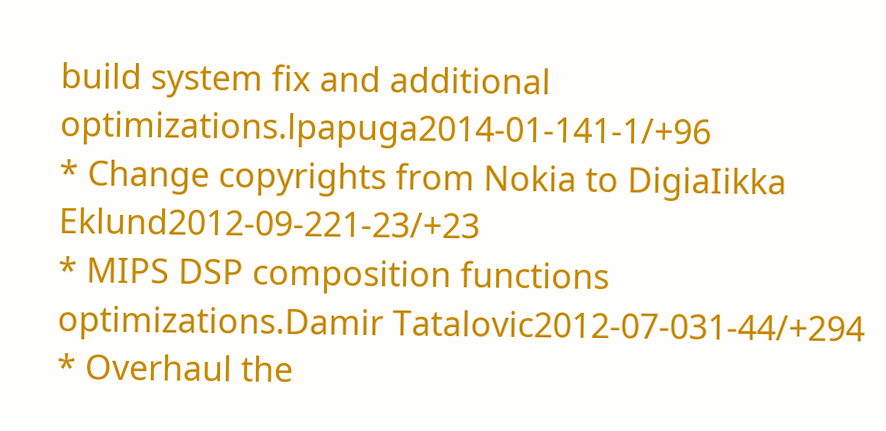build system fix and additional optimizations.lpapuga2014-01-141-1/+96
* Change copyrights from Nokia to DigiaIikka Eklund2012-09-221-23/+23
* MIPS DSP composition functions optimizations.Damir Tatalovic2012-07-031-44/+294
* Overhaul the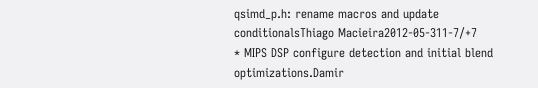qsimd_p.h: rename macros and update conditionalsThiago Macieira2012-05-311-7/+7
* MIPS DSP configure detection and initial blend optimizations.Damir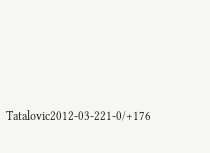Tatalovic2012-03-221-0/+176